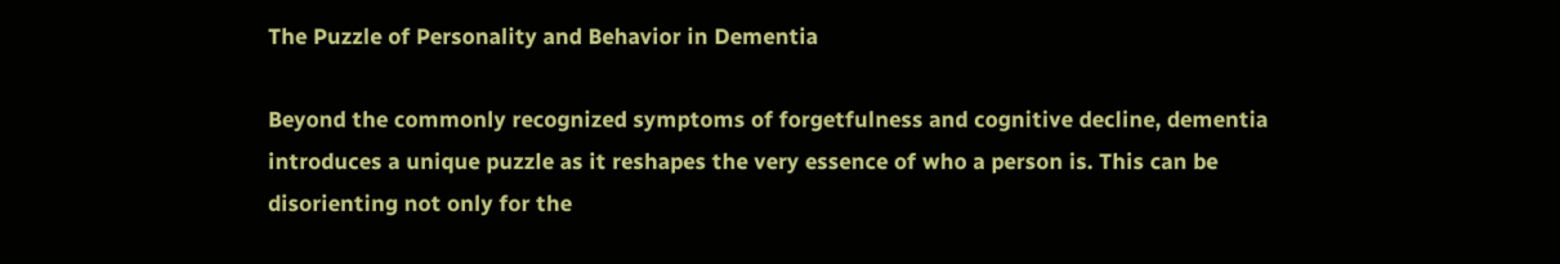The Puzzle of Personality and Behavior in Dementia

Beyond the commonly recognized symptoms of forgetfulness and cognitive decline, dementia introduces a unique puzzle as it reshapes the very essence of who a person is. This can be disorienting not only for the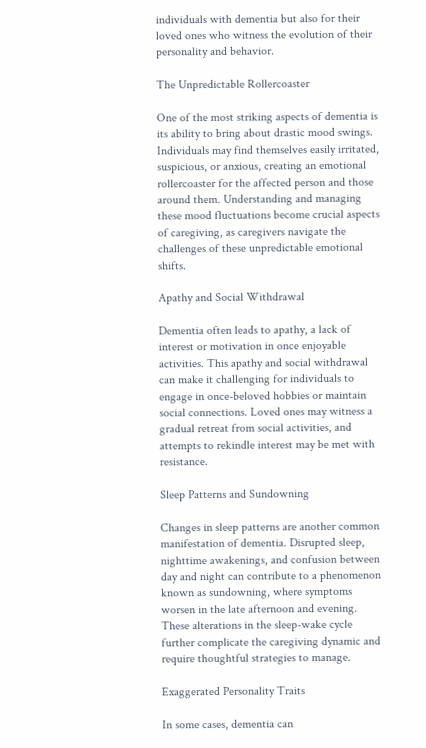individuals with dementia but also for their loved ones who witness the evolution of their personality and behavior.

The Unpredictable Rollercoaster

One of the most striking aspects of dementia is its ability to bring about drastic mood swings. Individuals may find themselves easily irritated, suspicious, or anxious, creating an emotional rollercoaster for the affected person and those around them. Understanding and managing these mood fluctuations become crucial aspects of caregiving, as caregivers navigate the challenges of these unpredictable emotional shifts.

Apathy and Social Withdrawal

Dementia often leads to apathy, a lack of interest or motivation in once enjoyable activities. This apathy and social withdrawal can make it challenging for individuals to engage in once-beloved hobbies or maintain social connections. Loved ones may witness a gradual retreat from social activities, and attempts to rekindle interest may be met with resistance.

Sleep Patterns and Sundowning

Changes in sleep patterns are another common manifestation of dementia. Disrupted sleep, nighttime awakenings, and confusion between day and night can contribute to a phenomenon known as sundowning, where symptoms worsen in the late afternoon and evening. These alterations in the sleep-wake cycle further complicate the caregiving dynamic and require thoughtful strategies to manage.

Exaggerated Personality Traits

In some cases, dementia can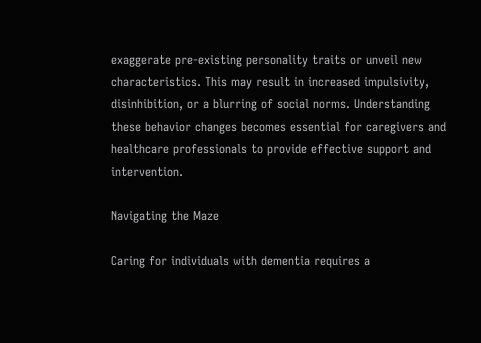exaggerate pre-existing personality traits or unveil new characteristics. This may result in increased impulsivity, disinhibition, or a blurring of social norms. Understanding these behavior changes becomes essential for caregivers and healthcare professionals to provide effective support and intervention.

Navigating the Maze

Caring for individuals with dementia requires a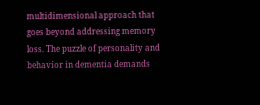multidimensional approach that goes beyond addressing memory loss. The puzzle of personality and behavior in dementia demands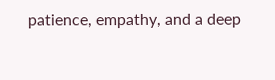patience, empathy, and a deep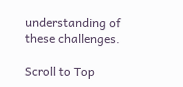understanding of these challenges.

Scroll to Top